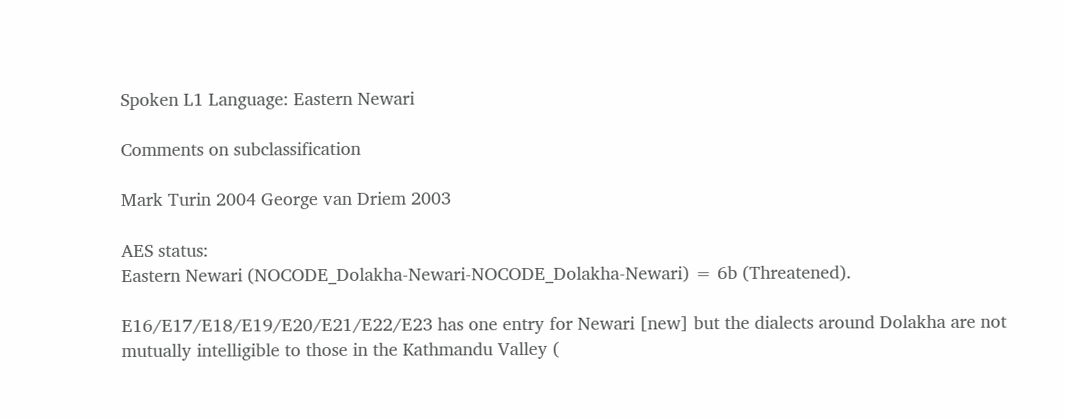Spoken L1 Language: Eastern Newari

Comments on subclassification

Mark Turin 2004 George van Driem 2003

AES status:
Eastern Newari (NOCODE_Dolakha-Newari-NOCODE_Dolakha-Newari) = 6b (Threatened).

E16/E17/E18/E19/E20/E21/E22/E23 has one entry for Newari [new] but the dialects around Dolakha are not mutually intelligible to those in the Kathmandu Valley (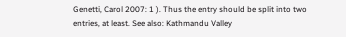Genetti, Carol 2007: 1 ). Thus the entry should be split into two entries, at least. See also: Kathmandu Valley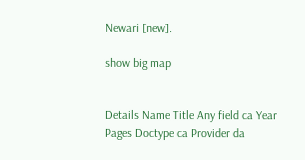Newari [new].

show big map


Details Name Title Any field ca Year Pages Doctype ca Provider da